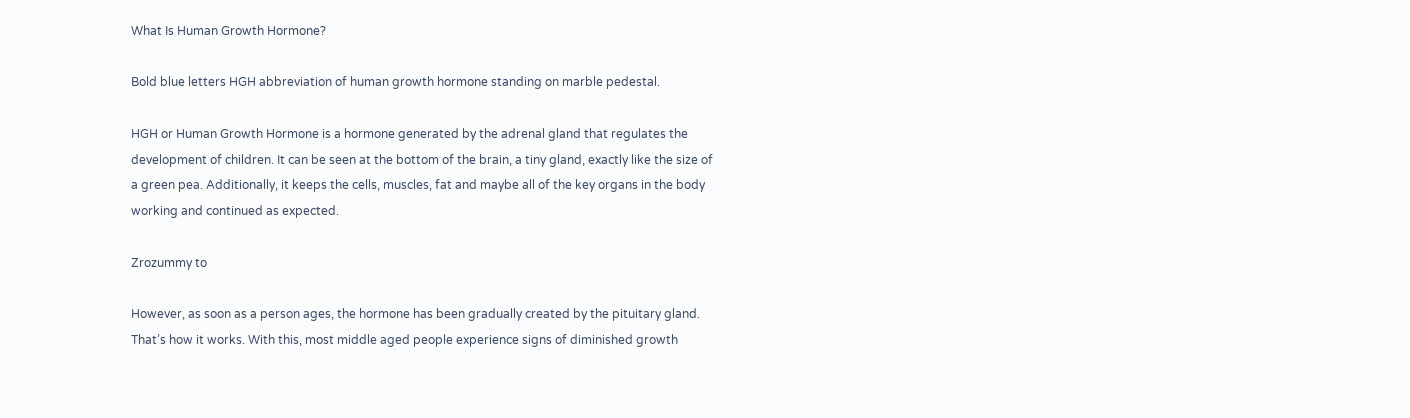What Is Human Growth Hormone?

Bold blue letters HGH abbreviation of human growth hormone standing on marble pedestal.

HGH or Human Growth Hormone is a hormone generated by the adrenal gland that regulates the development of children. It can be seen at the bottom of the brain, a tiny gland, exactly like the size of a green pea. Additionally, it keeps the cells, muscles, fat and maybe all of the key organs in the body working and continued as expected.

Zrozummy to

However, as soon as a person ages, the hormone has been gradually created by the pituitary gland. That’s how it works. With this, most middle aged people experience signs of diminished growth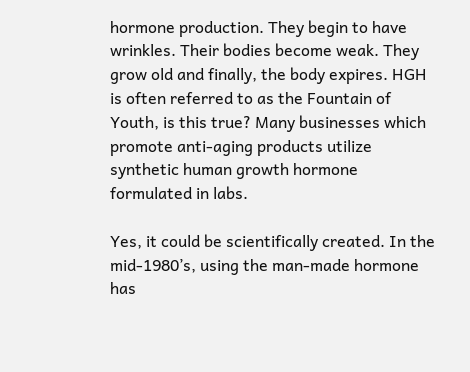hormone production. They begin to have wrinkles. Their bodies become weak. They grow old and finally, the body expires. HGH is often referred to as the Fountain of Youth, is this true? Many businesses which promote anti-aging products utilize synthetic human growth hormone formulated in labs.

Yes, it could be scientifically created. In the mid-1980’s, using the man-made hormone has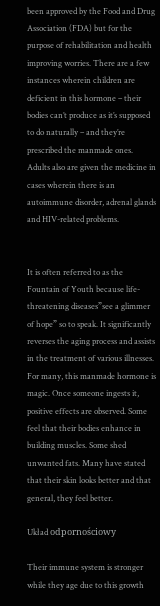been approved by the Food and Drug Association (FDA) but for the purpose of rehabilitation and health improving worries. There are a few instances wherein children are deficient in this hormone – their bodies can’t produce as it’s supposed to do naturally – and they’re prescribed the manmade ones. Adults also are given the medicine in cases wherein there is an autoimmune disorder, adrenal glands and HIV-related problems.


It is often referred to as the Fountain of Youth because life-threatening diseases”see a glimmer of hope” so to speak. It significantly reverses the aging process and assists in the treatment of various illnesses. For many, this manmade hormone is magic. Once someone ingests it, positive effects are observed. Some feel that their bodies enhance in building muscles. Some shed unwanted fats. Many have stated that their skin looks better and that general, they feel better.

Układ odpornościowy

Their immune system is stronger while they age due to this growth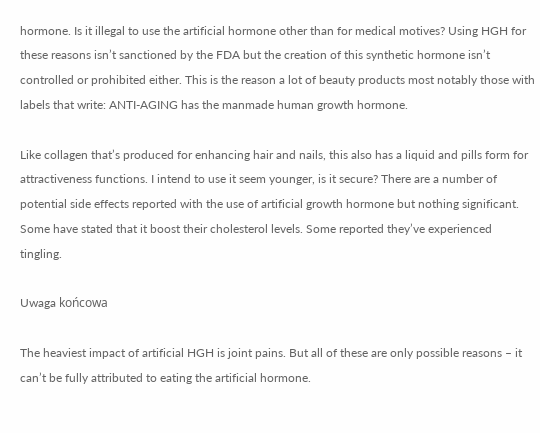hormone. Is it illegal to use the artificial hormone other than for medical motives? Using HGH for these reasons isn’t sanctioned by the FDA but the creation of this synthetic hormone isn’t controlled or prohibited either. This is the reason a lot of beauty products most notably those with labels that write: ANTI-AGING has the manmade human growth hormone.

Like collagen that’s produced for enhancing hair and nails, this also has a liquid and pills form for attractiveness functions. I intend to use it seem younger, is it secure? There are a number of potential side effects reported with the use of artificial growth hormone but nothing significant. Some have stated that it boost their cholesterol levels. Some reported they’ve experienced tingling.

Uwaga końcowa

The heaviest impact of artificial HGH is joint pains. But all of these are only possible reasons – it can’t be fully attributed to eating the artificial hormone.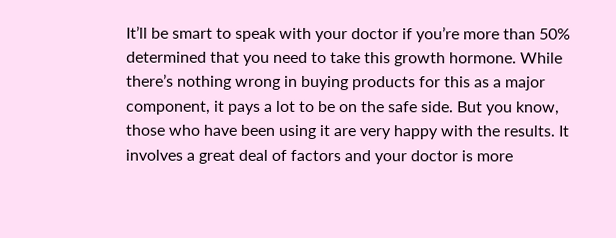It’ll be smart to speak with your doctor if you’re more than 50% determined that you need to take this growth hormone. While there’s nothing wrong in buying products for this as a major component, it pays a lot to be on the safe side. But you know, those who have been using it are very happy with the results. It involves a great deal of factors and your doctor is more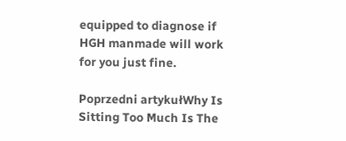equipped to diagnose if HGH manmade will work for you just fine.

Poprzedni artykułWhy Is Sitting Too Much Is The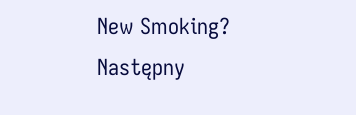New Smoking?
Następny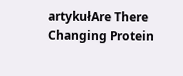artykułAre There Changing Protein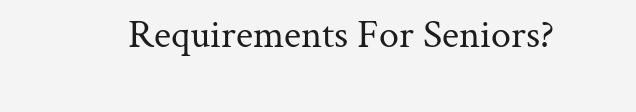Requirements For Seniors?